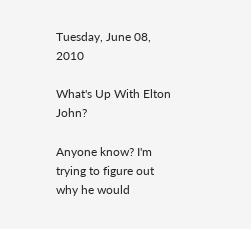Tuesday, June 08, 2010

What's Up With Elton John?

Anyone know? I'm trying to figure out why he would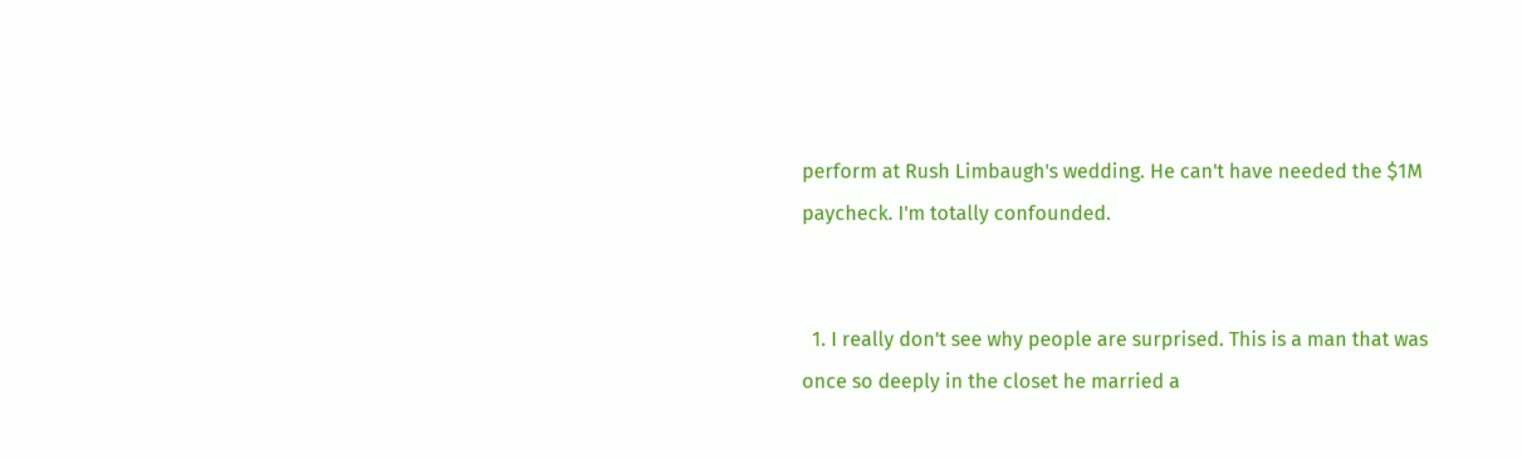perform at Rush Limbaugh's wedding. He can't have needed the $1M paycheck. I'm totally confounded.


  1. I really don't see why people are surprised. This is a man that was once so deeply in the closet he married a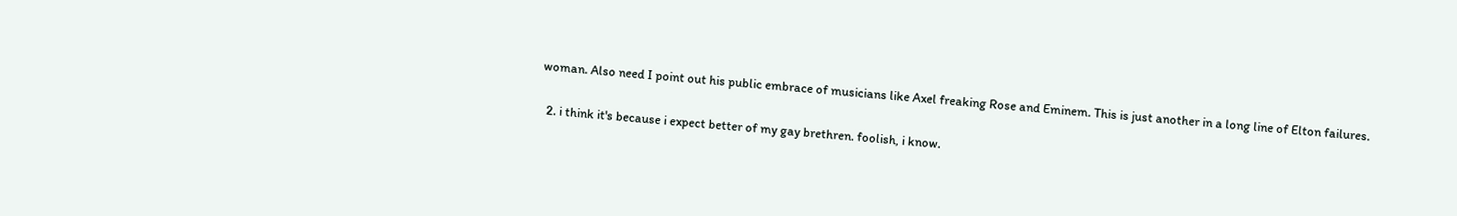woman. Also need I point out his public embrace of musicians like Axel freaking Rose and Eminem. This is just another in a long line of Elton failures.

  2. i think it's because i expect better of my gay brethren. foolish, i know.